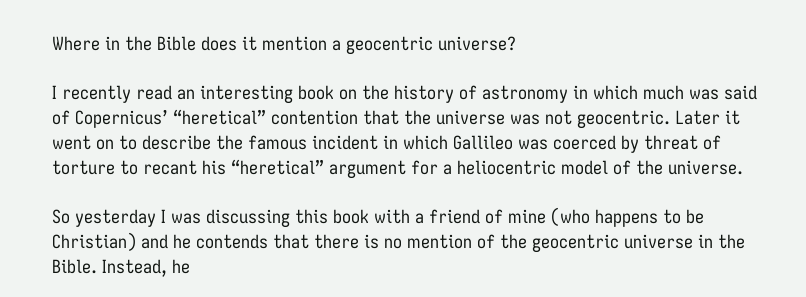Where in the Bible does it mention a geocentric universe?

I recently read an interesting book on the history of astronomy in which much was said of Copernicus’ “heretical” contention that the universe was not geocentric. Later it went on to describe the famous incident in which Gallileo was coerced by threat of torture to recant his “heretical” argument for a heliocentric model of the universe.

So yesterday I was discussing this book with a friend of mine (who happens to be Christian) and he contends that there is no mention of the geocentric universe in the Bible. Instead, he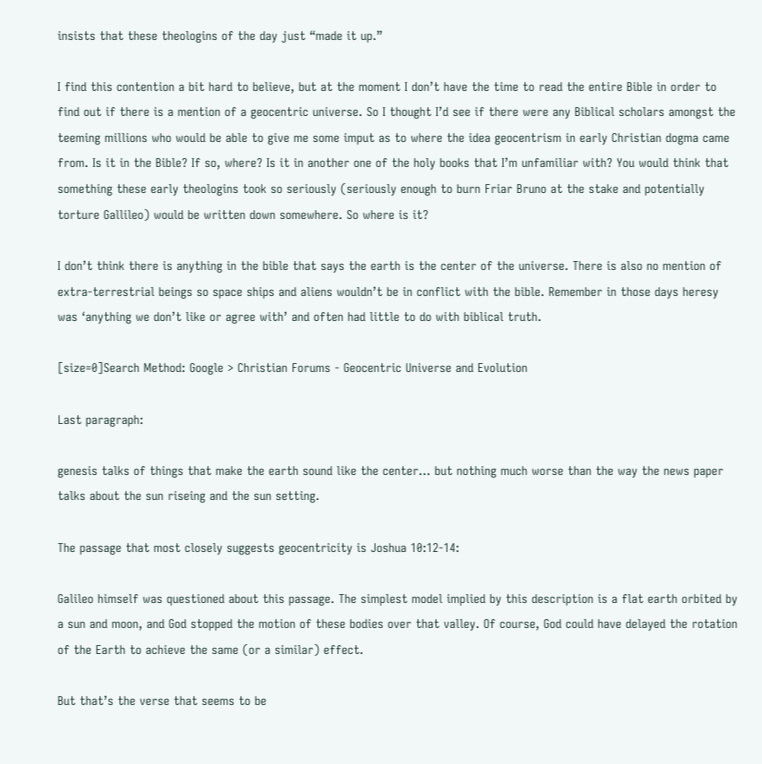insists that these theologins of the day just “made it up.”

I find this contention a bit hard to believe, but at the moment I don’t have the time to read the entire Bible in order to find out if there is a mention of a geocentric universe. So I thought I’d see if there were any Biblical scholars amongst the teeming millions who would be able to give me some imput as to where the idea geocentrism in early Christian dogma came from. Is it in the Bible? If so, where? Is it in another one of the holy books that I’m unfamiliar with? You would think that something these early theologins took so seriously (seriously enough to burn Friar Bruno at the stake and potentially torture Gallileo) would be written down somewhere. So where is it?

I don’t think there is anything in the bible that says the earth is the center of the universe. There is also no mention of extra-terrestrial beings so space ships and aliens wouldn’t be in conflict with the bible. Remember in those days heresy was ‘anything we don’t like or agree with’ and often had little to do with biblical truth.

[size=0]Search Method: Google > Christian Forums - Geocentric Universe and Evolution

Last paragraph:

genesis talks of things that make the earth sound like the center… but nothing much worse than the way the news paper talks about the sun riseing and the sun setting.

The passage that most closely suggests geocentricity is Joshua 10:12-14:

Galileo himself was questioned about this passage. The simplest model implied by this description is a flat earth orbited by a sun and moon, and God stopped the motion of these bodies over that valley. Of course, God could have delayed the rotation of the Earth to achieve the same (or a similar) effect.

But that’s the verse that seems to be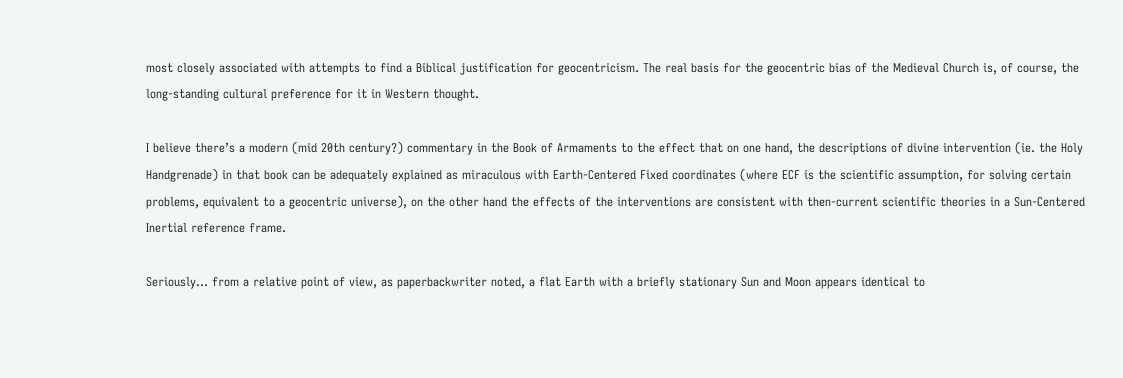most closely associated with attempts to find a Biblical justification for geocentricism. The real basis for the geocentric bias of the Medieval Church is, of course, the long-standing cultural preference for it in Western thought.

I believe there’s a modern (mid 20th century?) commentary in the Book of Armaments to the effect that on one hand, the descriptions of divine intervention (ie. the Holy Handgrenade) in that book can be adequately explained as miraculous with Earth-Centered Fixed coordinates (where ECF is the scientific assumption, for solving certain problems, equivalent to a geocentric universe), on the other hand the effects of the interventions are consistent with then-current scientific theories in a Sun-Centered Inertial reference frame.

Seriously… from a relative point of view, as paperbackwriter noted, a flat Earth with a briefly stationary Sun and Moon appears identical to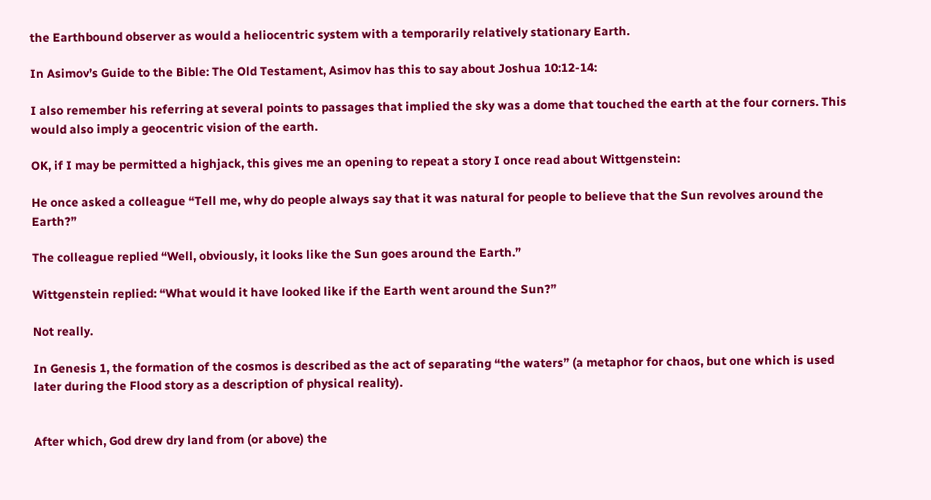the Earthbound observer as would a heliocentric system with a temporarily relatively stationary Earth.

In Asimov’s Guide to the Bible: The Old Testament, Asimov has this to say about Joshua 10:12-14:

I also remember his referring at several points to passages that implied the sky was a dome that touched the earth at the four corners. This would also imply a geocentric vision of the earth.

OK, if I may be permitted a highjack, this gives me an opening to repeat a story I once read about Wittgenstein:

He once asked a colleague “Tell me, why do people always say that it was natural for people to believe that the Sun revolves around the Earth?”

The colleague replied “Well, obviously, it looks like the Sun goes around the Earth.”

Wittgenstein replied: “What would it have looked like if the Earth went around the Sun?”

Not really.

In Genesis 1, the formation of the cosmos is described as the act of separating “the waters” (a metaphor for chaos, but one which is used later during the Flood story as a description of physical reality).


After which, God drew dry land from (or above) the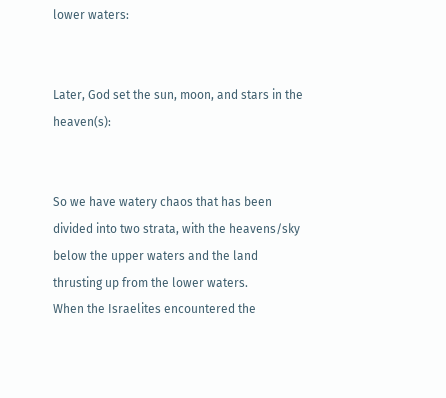lower waters:


Later, God set the sun, moon, and stars in the heaven(s):


So we have watery chaos that has been divided into two strata, with the heavens/sky below the upper waters and the land thrusting up from the lower waters.
When the Israelites encountered the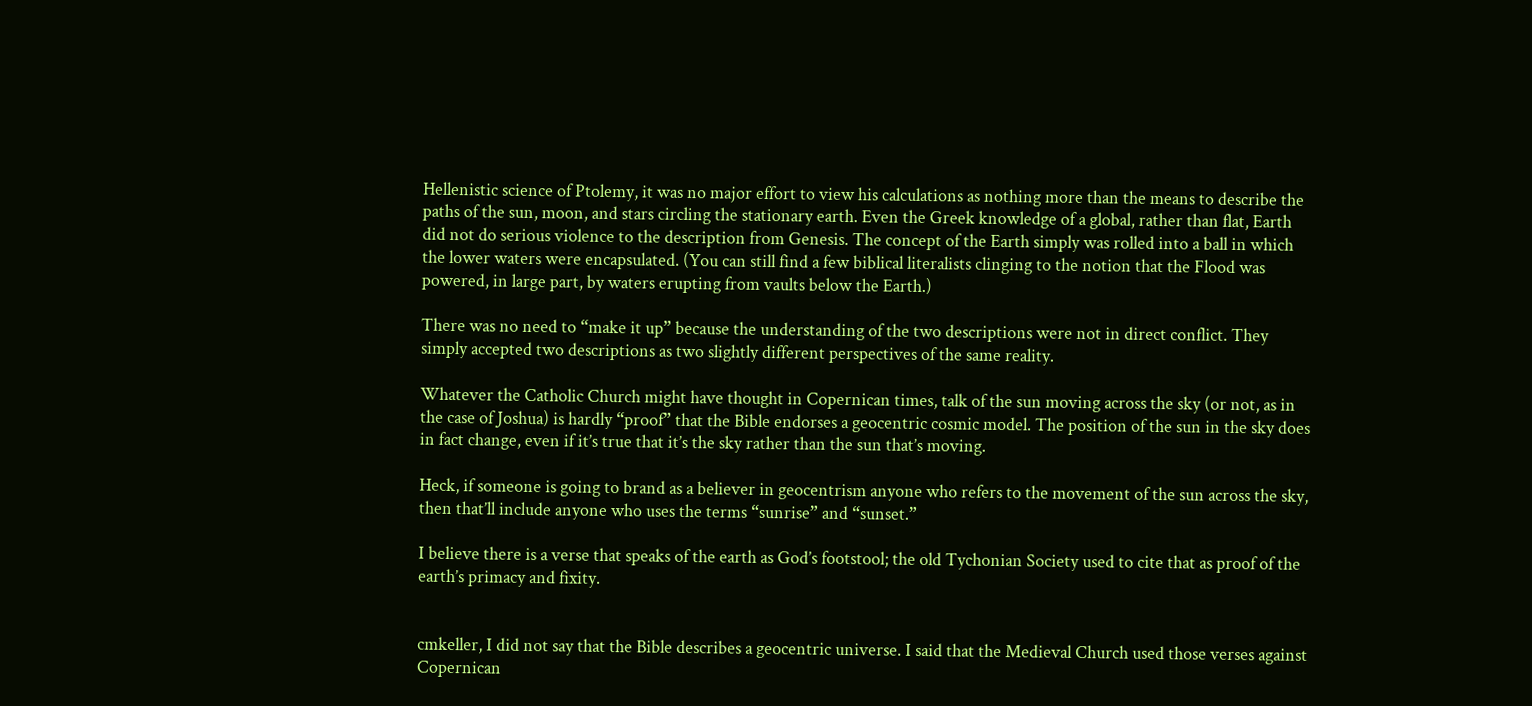Hellenistic science of Ptolemy, it was no major effort to view his calculations as nothing more than the means to describe the paths of the sun, moon, and stars circling the stationary earth. Even the Greek knowledge of a global, rather than flat, Earth did not do serious violence to the description from Genesis. The concept of the Earth simply was rolled into a ball in which the lower waters were encapsulated. (You can still find a few biblical literalists clinging to the notion that the Flood was powered, in large part, by waters erupting from vaults below the Earth.)

There was no need to “make it up” because the understanding of the two descriptions were not in direct conflict. They simply accepted two descriptions as two slightly different perspectives of the same reality.

Whatever the Catholic Church might have thought in Copernican times, talk of the sun moving across the sky (or not, as in the case of Joshua) is hardly “proof” that the Bible endorses a geocentric cosmic model. The position of the sun in the sky does in fact change, even if it’s true that it’s the sky rather than the sun that’s moving.

Heck, if someone is going to brand as a believer in geocentrism anyone who refers to the movement of the sun across the sky, then that’ll include anyone who uses the terms “sunrise” and “sunset.”

I believe there is a verse that speaks of the earth as God’s footstool; the old Tychonian Society used to cite that as proof of the earth’s primacy and fixity.


cmkeller, I did not say that the Bible describes a geocentric universe. I said that the Medieval Church used those verses against Copernican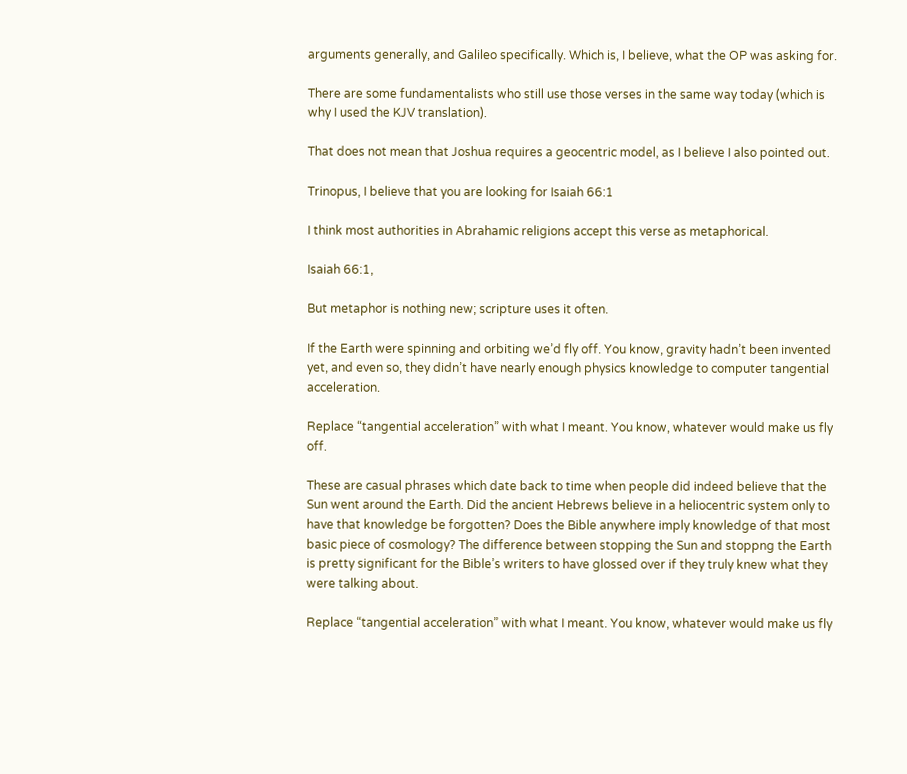arguments generally, and Galileo specifically. Which is, I believe, what the OP was asking for.

There are some fundamentalists who still use those verses in the same way today (which is why I used the KJV translation).

That does not mean that Joshua requires a geocentric model, as I believe I also pointed out.

Trinopus, I believe that you are looking for Isaiah 66:1

I think most authorities in Abrahamic religions accept this verse as metaphorical.

Isaiah 66:1,

But metaphor is nothing new; scripture uses it often.

If the Earth were spinning and orbiting we’d fly off. You know, gravity hadn’t been invented yet, and even so, they didn’t have nearly enough physics knowledge to computer tangential acceleration.

Replace “tangential acceleration” with what I meant. You know, whatever would make us fly off.

These are casual phrases which date back to time when people did indeed believe that the Sun went around the Earth. Did the ancient Hebrews believe in a heliocentric system only to have that knowledge be forgotten? Does the Bible anywhere imply knowledge of that most basic piece of cosmology? The difference between stopping the Sun and stoppng the Earth is pretty significant for the Bible’s writers to have glossed over if they truly knew what they were talking about.

Replace “tangential acceleration” with what I meant. You know, whatever would make us fly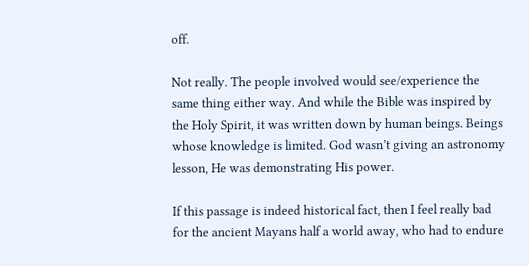off.

Not really. The people involved would see/experience the same thing either way. And while the Bible was inspired by the Holy Spirit, it was written down by human beings. Beings whose knowledge is limited. God wasn’t giving an astronomy lesson, He was demonstrating His power.

If this passage is indeed historical fact, then I feel really bad for the ancient Mayans half a world away, who had to endure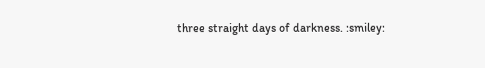three straight days of darkness. :smiley: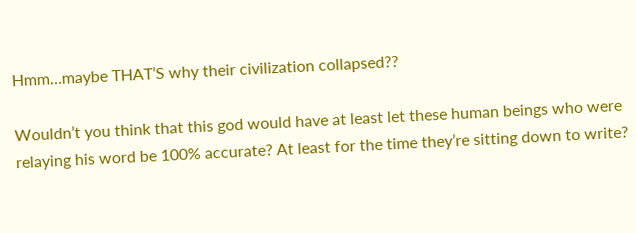Hmm…maybe THAT’S why their civilization collapsed??

Wouldn’t you think that this god would have at least let these human beings who were relaying his word be 100% accurate? At least for the time they’re sitting down to write?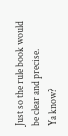Just so the rule book would be clear and precise.
Ya know?